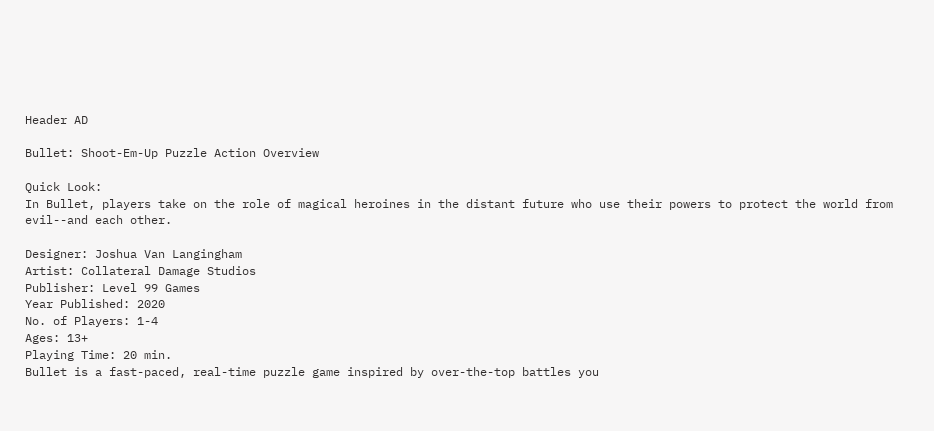Header AD

Bullet: Shoot-Em-Up Puzzle Action Overview

Quick Look:
In Bullet, players take on the role of magical heroines in the distant future who use their powers to protect the world from evil--and each other.

Designer: Joshua Van Langingham
Artist: Collateral Damage Studios
Publisher: Level 99 Games
Year Published: 2020
No. of Players: 1-4
Ages: 13+
Playing Time: 20 min.
Bullet is a fast-paced, real-time puzzle game inspired by over-the-top battles you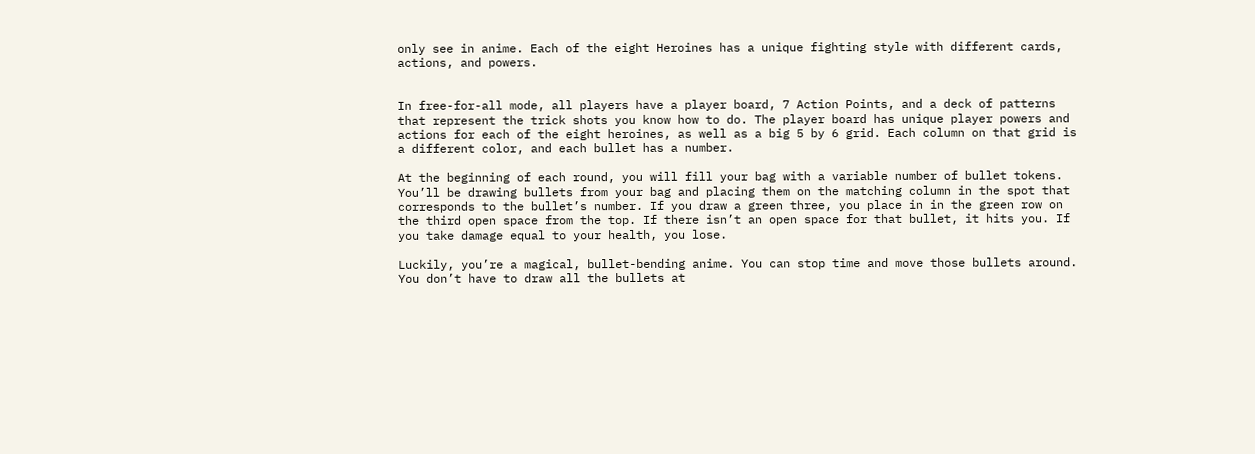only see in anime. Each of the eight Heroines has a unique fighting style with different cards, actions, and powers.


In free-for-all mode, all players have a player board, 7 Action Points, and a deck of patterns that represent the trick shots you know how to do. The player board has unique player powers and actions for each of the eight heroines, as well as a big 5 by 6 grid. Each column on that grid is a different color, and each bullet has a number.

At the beginning of each round, you will fill your bag with a variable number of bullet tokens. You’ll be drawing bullets from your bag and placing them on the matching column in the spot that corresponds to the bullet’s number. If you draw a green three, you place in in the green row on the third open space from the top. If there isn’t an open space for that bullet, it hits you. If you take damage equal to your health, you lose.

Luckily, you’re a magical, bullet-bending anime. You can stop time and move those bullets around. You don’t have to draw all the bullets at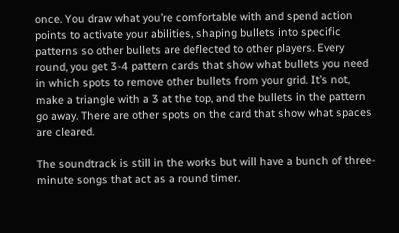once. You draw what you’re comfortable with and spend action points to activate your abilities, shaping bullets into specific patterns so other bullets are deflected to other players. Every round, you get 3-4 pattern cards that show what bullets you need in which spots to remove other bullets from your grid. It’s not, make a triangle with a 3 at the top, and the bullets in the pattern go away. There are other spots on the card that show what spaces are cleared.

The soundtrack is still in the works but will have a bunch of three-minute songs that act as a round timer.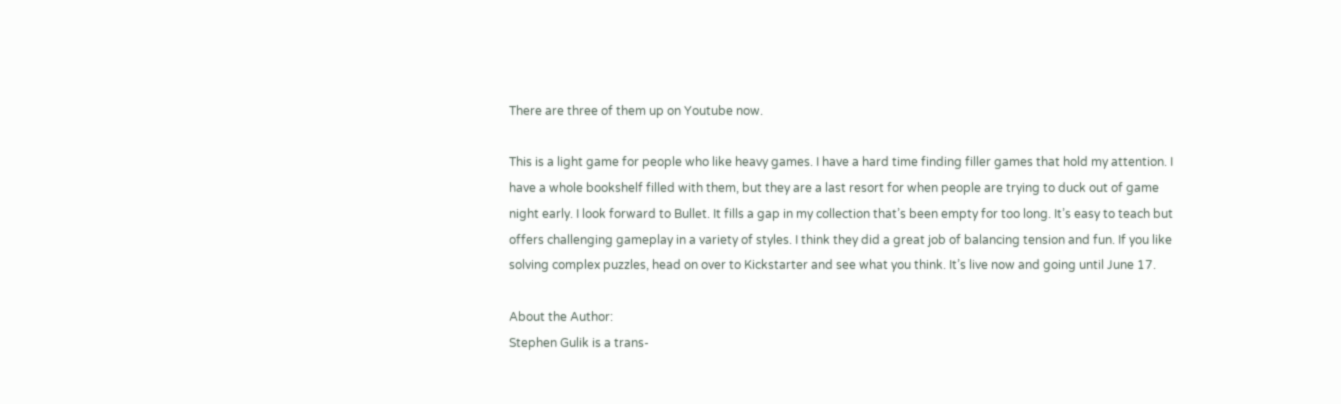There are three of them up on Youtube now.

This is a light game for people who like heavy games. I have a hard time finding filler games that hold my attention. I have a whole bookshelf filled with them, but they are a last resort for when people are trying to duck out of game night early. I look forward to Bullet. It fills a gap in my collection that’s been empty for too long. It’s easy to teach but offers challenging gameplay in a variety of styles. I think they did a great job of balancing tension and fun. If you like solving complex puzzles, head on over to Kickstarter and see what you think. It’s live now and going until June 17.

About the Author:
Stephen Gulik is a trans-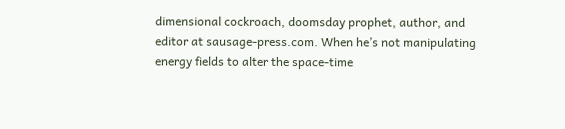dimensional cockroach, doomsday prophet, author, and editor at sausage-press.com. When he’s not manipulating energy fields to alter the space-time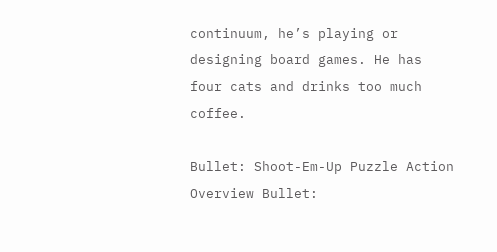continuum, he’s playing or designing board games. He has four cats and drinks too much coffee.

Bullet: Shoot-Em-Up Puzzle Action Overview Bullet: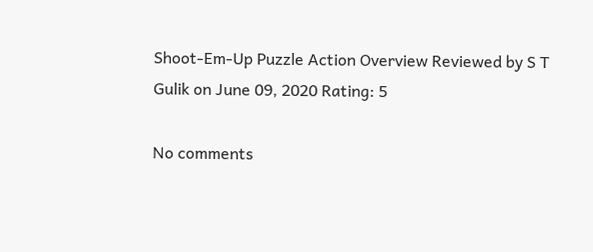Shoot-Em-Up Puzzle Action Overview Reviewed by S T Gulik on June 09, 2020 Rating: 5

No comments